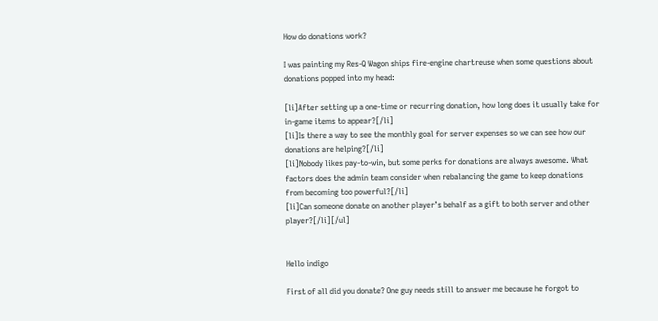How do donations work?

I was painting my Res-Q Wagon ships fire-engine chartreuse when some questions about donations popped into my head:

[li]After setting up a one-time or recurring donation, how long does it usually take for in-game items to appear?[/li]
[li]Is there a way to see the monthly goal for server expenses so we can see how our donations are helping?[/li]
[li]Nobody likes pay-to-win, but some perks for donations are always awesome. What factors does the admin team consider when rebalancing the game to keep donations from becoming too powerful?[/li]
[li]Can someone donate on another player’s behalf as a gift to both server and other player?[/li][/ul]


Hello indigo

First of all did you donate? One guy needs still to answer me because he forgot to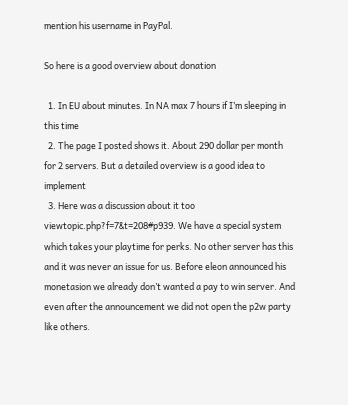mention his username in PayPal.

So here is a good overview about donation

  1. In EU about minutes. In NA max 7 hours if I’m sleeping in this time
  2. The page I posted shows it. About 290 dollar per month for 2 servers. But a detailed overview is a good idea to implement
  3. Here was a discussion about it too viewtopic.php?f=7&t=208#p939. We have a special system which takes your playtime for perks. No other server has this and it was never an issue for us. Before eleon announced his monetasion we already don’t wanted a pay to win server. And even after the announcement we did not open the p2w party like others.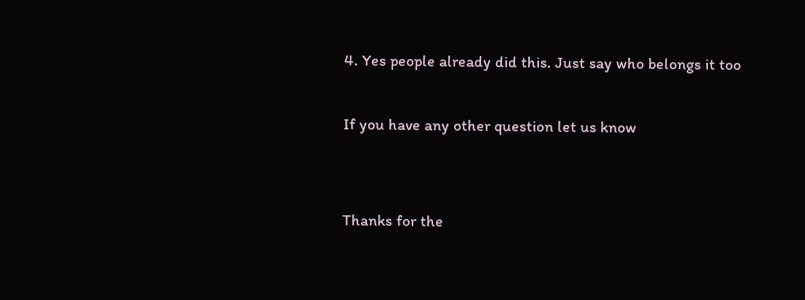4. Yes people already did this. Just say who belongs it too

If you have any other question let us know


Thanks for the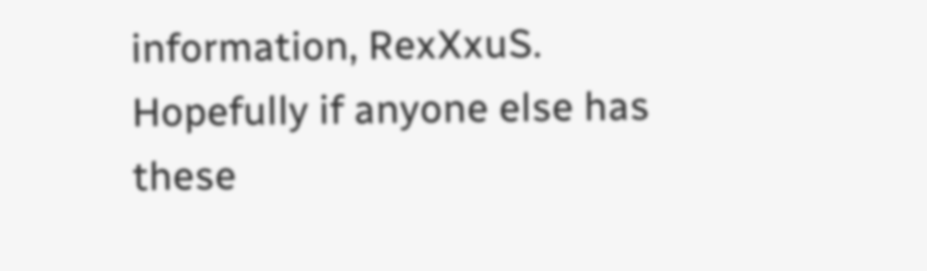information, RexXxuS. Hopefully if anyone else has these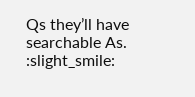Qs they’ll have searchable As. :slight_smile: